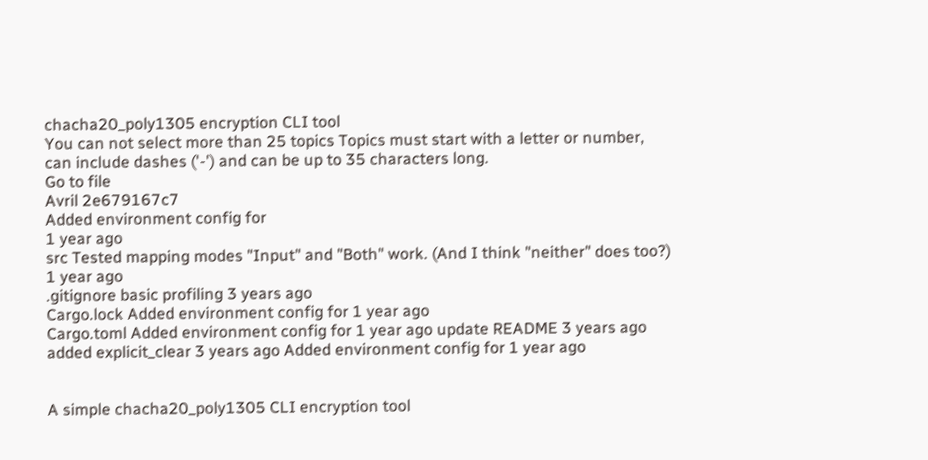chacha20_poly1305 encryption CLI tool
You can not select more than 25 topics Topics must start with a letter or number, can include dashes ('-') and can be up to 35 characters long.
Go to file
Avril 2e679167c7
Added environment config for
1 year ago
src Tested mapping modes "Input" and "Both" work. (And I think "neither" does too?) 1 year ago
.gitignore basic profiling 3 years ago
Cargo.lock Added environment config for 1 year ago
Cargo.toml Added environment config for 1 year ago update README 3 years ago added explicit_clear 3 years ago Added environment config for 1 year ago


A simple chacha20_poly1305 CLI encryption tool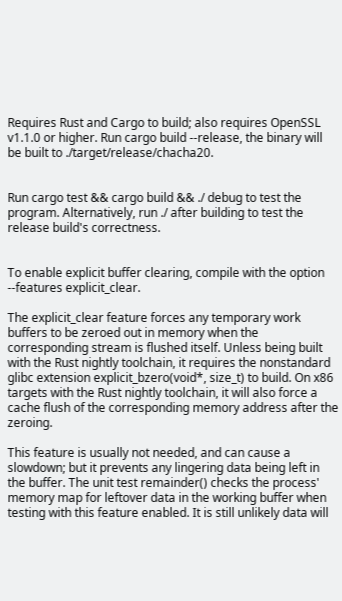Requires Rust and Cargo to build; also requires OpenSSL v1.1.0 or higher. Run cargo build --release, the binary will be built to ./target/release/chacha20.


Run cargo test && cargo build && ./ debug to test the program. Alternatively, run ./ after building to test the release build's correctness.


To enable explicit buffer clearing, compile with the option --features explicit_clear.

The explicit_clear feature forces any temporary work buffers to be zeroed out in memory when the corresponding stream is flushed itself. Unless being built with the Rust nightly toolchain, it requires the nonstandard glibc extension explicit_bzero(void*, size_t) to build. On x86 targets with the Rust nightly toolchain, it will also force a cache flush of the corresponding memory address after the zeroing.

This feature is usually not needed, and can cause a slowdown; but it prevents any lingering data being left in the buffer. The unit test remainder() checks the process' memory map for leftover data in the working buffer when testing with this feature enabled. It is still unlikely data will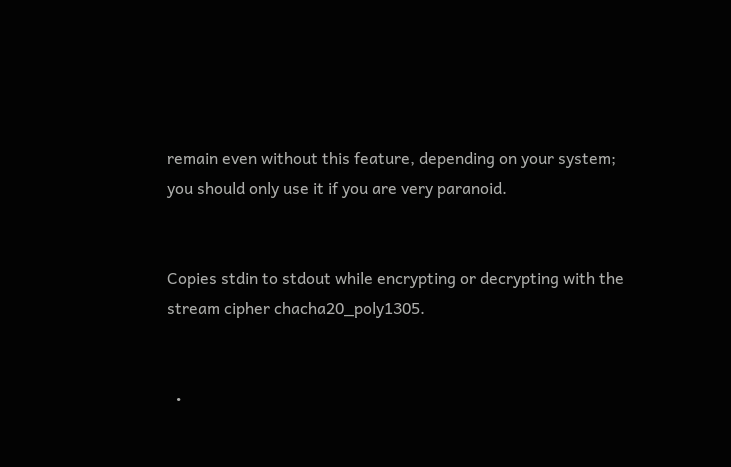remain even without this feature, depending on your system; you should only use it if you are very paranoid.


Copies stdin to stdout while encrypting or decrypting with the stream cipher chacha20_poly1305.


  •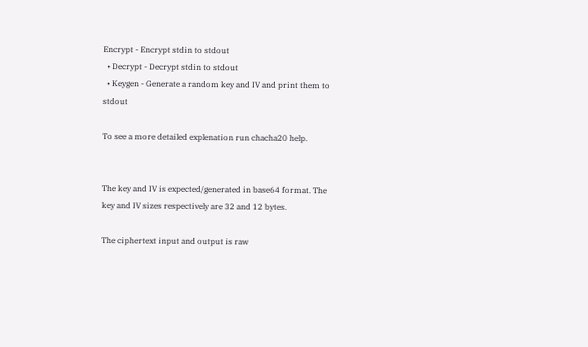Encrypt - Encrypt stdin to stdout
  • Decrypt - Decrypt stdin to stdout
  • Keygen - Generate a random key and IV and print them to stdout

To see a more detailed explenation run chacha20 help.


The key and IV is expected/generated in base64 format. The key and IV sizes respectively are 32 and 12 bytes.

The ciphertext input and output is raw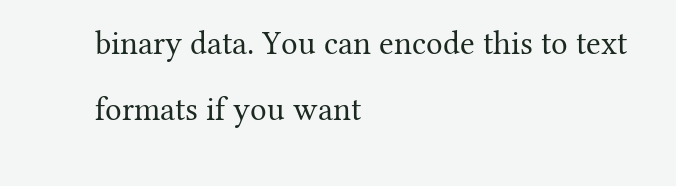binary data. You can encode this to text formats if you want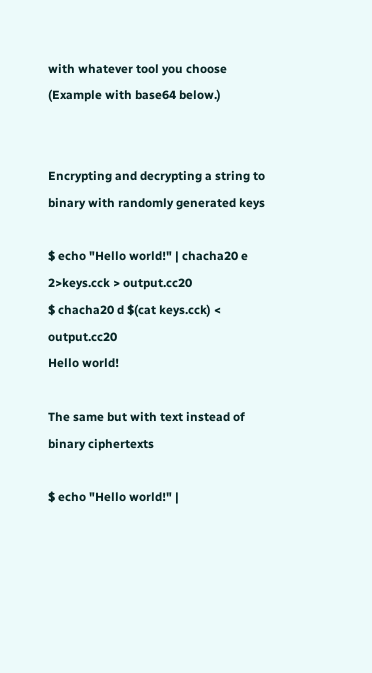with whatever tool you choose (Example with base64 below.)


Encrypting and decrypting a string to binary with randomly generated keys

$ echo "Hello world!" | chacha20 e 2>keys.cck > output.cc20
$ chacha20 d $(cat keys.cck) < output.cc20
Hello world!

The same but with text instead of binary ciphertexts

$ echo "Hello world!" |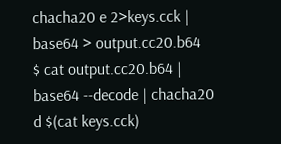chacha20 e 2>keys.cck | base64 > output.cc20.b64
$ cat output.cc20.b64 | base64 --decode | chacha20 d $(cat keys.cck)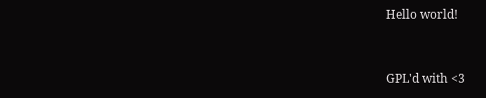Hello world!


GPL'd with <3